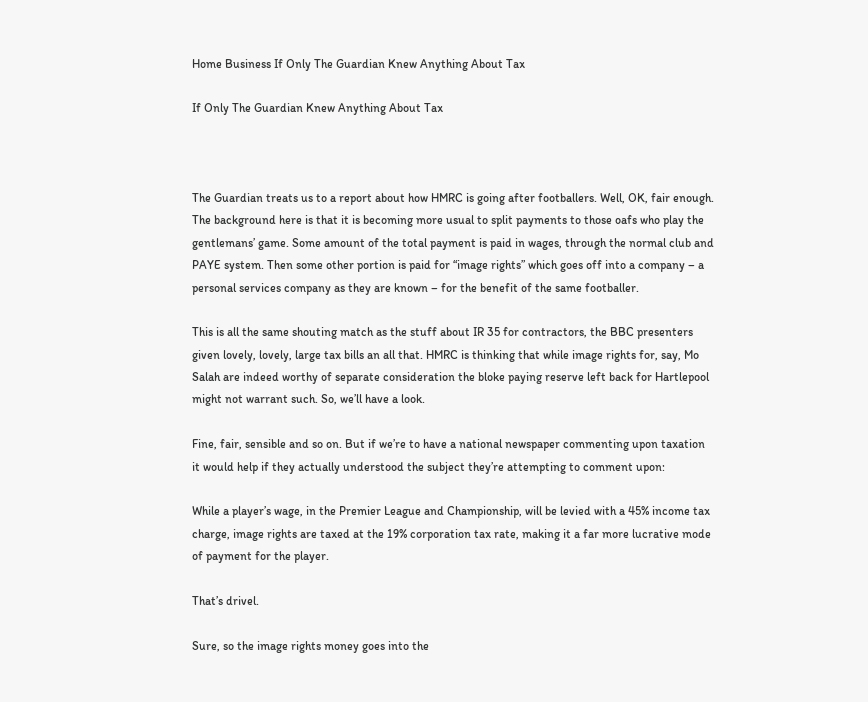Home Business If Only The Guardian Knew Anything About Tax

If Only The Guardian Knew Anything About Tax



The Guardian treats us to a report about how HMRC is going after footballers. Well, OK, fair enough. The background here is that it is becoming more usual to split payments to those oafs who play the gentlemans’ game. Some amount of the total payment is paid in wages, through the normal club and PAYE system. Then some other portion is paid for “image rights” which goes off into a company – a personal services company as they are known – for the benefit of the same footballer.

This is all the same shouting match as the stuff about IR 35 for contractors, the BBC presenters given lovely, lovely, large tax bills an all that. HMRC is thinking that while image rights for, say, Mo Salah are indeed worthy of separate consideration the bloke paying reserve left back for Hartlepool might not warrant such. So, we’ll have a look.

Fine, fair, sensible and so on. But if we’re to have a national newspaper commenting upon taxation it would help if they actually understood the subject they’re attempting to comment upon:

While a player’s wage, in the Premier League and Championship, will be levied with a 45% income tax charge, image rights are taxed at the 19% corporation tax rate, making it a far more lucrative mode of payment for the player.

That’s drivel.

Sure, so the image rights money goes into the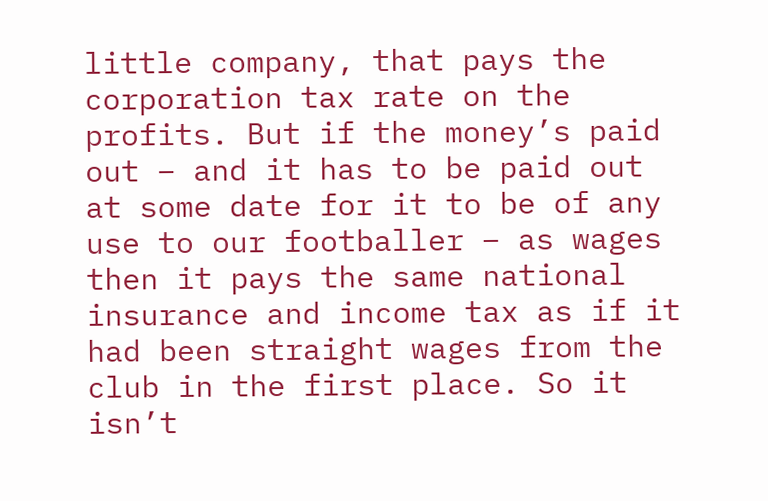little company, that pays the corporation tax rate on the profits. But if the money’s paid out – and it has to be paid out at some date for it to be of any use to our footballer – as wages then it pays the same national insurance and income tax as if it had been straight wages from the club in the first place. So it isn’t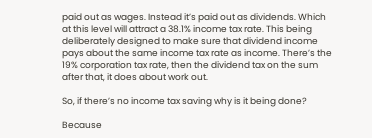paid out as wages. Instead it’s paid out as dividends. Which at this level will attract a 38.1% income tax rate. This being deliberately designed to make sure that dividend income pays about the same income tax rate as income. There’s the 19% corporation tax rate, then the dividend tax on the sum after that, it does about work out.

So, if there’s no income tax saving why is it being done?

Because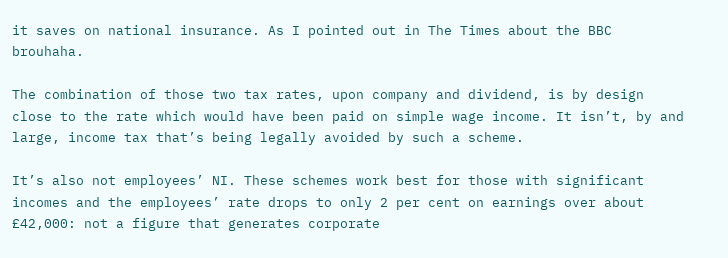it saves on national insurance. As I pointed out in The Times about the BBC brouhaha.

The combination of those two tax rates, upon company and dividend, is by design close to the rate which would have been paid on simple wage income. It isn’t, by and large, income tax that’s being legally avoided by such a scheme.

It’s also not employees’ NI. These schemes work best for those with significant incomes and the employees’ rate drops to only 2 per cent on earnings over about £42,000: not a figure that generates corporate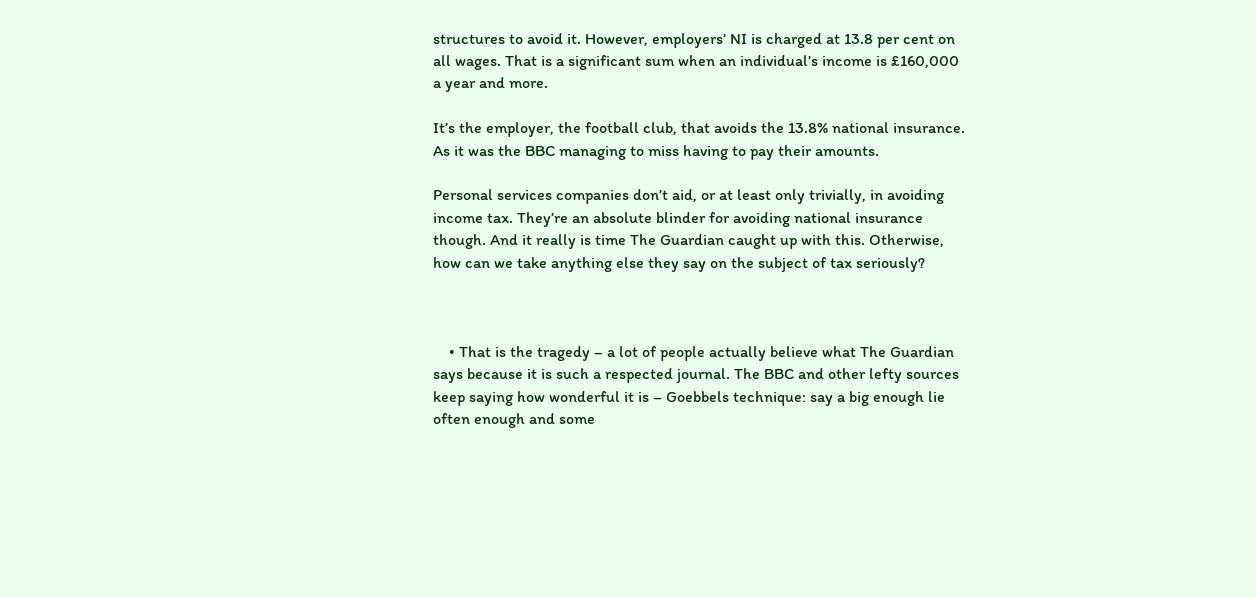structures to avoid it. However, employers’ NI is charged at 13.8 per cent on all wages. That is a significant sum when an individual’s income is £160,000 a year and more.

It’s the employer, the football club, that avoids the 13.8% national insurance. As it was the BBC managing to miss having to pay their amounts.

Personal services companies don’t aid, or at least only trivially, in avoiding income tax. They’re an absolute blinder for avoiding national insurance though. And it really is time The Guardian caught up with this. Otherwise, how can we take anything else they say on the subject of tax seriously?



    • That is the tragedy – a lot of people actually believe what The Guardian says because it is such a respected journal. The BBC and other lefty sources keep saying how wonderful it is – Goebbels technique: say a big enough lie often enough and some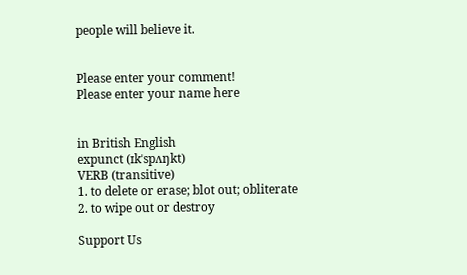people will believe it.


Please enter your comment!
Please enter your name here


in British English
expunct (ɪkˈspʌŋkt)
VERB (transitive)
1. to delete or erase; blot out; obliterate
2. to wipe out or destroy

Support Us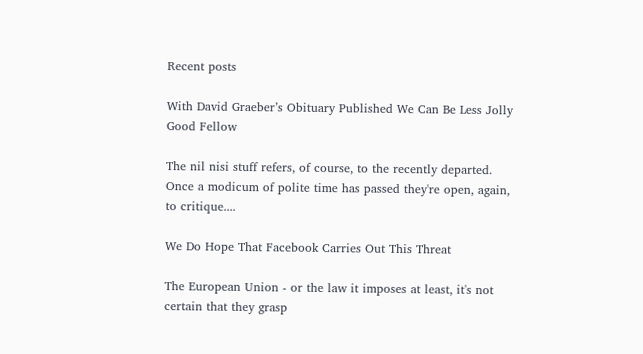Recent posts

With David Graeber’s Obituary Published We Can Be Less Jolly Good Fellow

The nil nisi stuff refers, of course, to the recently departed. Once a modicum of polite time has passed they're open, again, to critique....

We Do Hope That Facebook Carries Out This Threat

The European Union - or the law it imposes at least, it's not certain that they grasp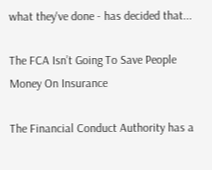what they've done - has decided that...

The FCA Isn’t Going To Save People Money On Insurance

The Financial Conduct Authority has a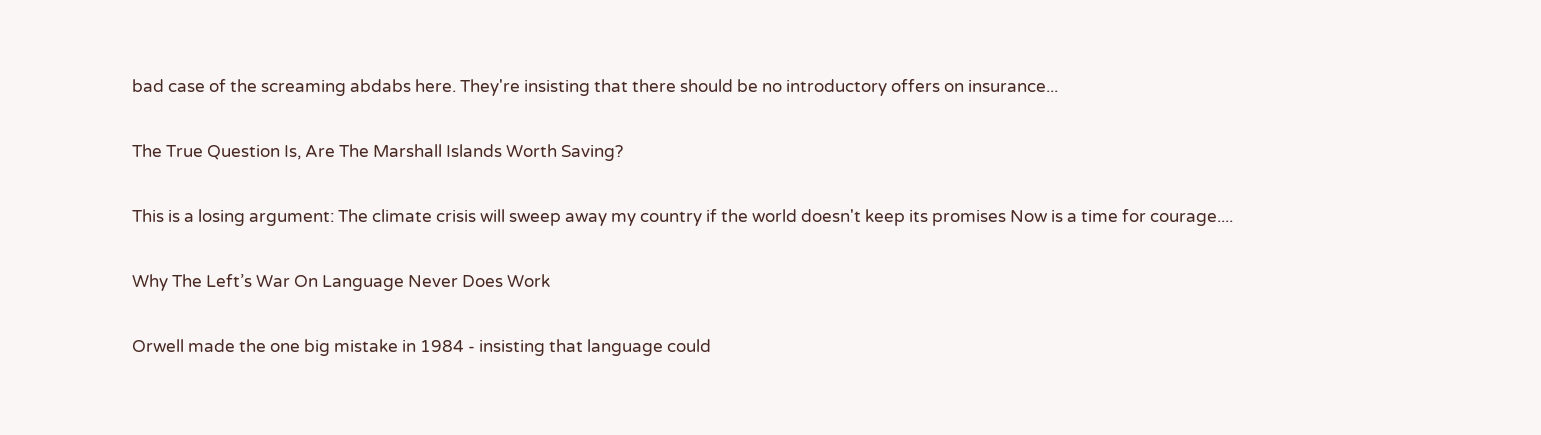bad case of the screaming abdabs here. They're insisting that there should be no introductory offers on insurance...

The True Question Is, Are The Marshall Islands Worth Saving?

This is a losing argument: The climate crisis will sweep away my country if the world doesn't keep its promises Now is a time for courage....

Why The Left’s War On Language Never Does Work

Orwell made the one big mistake in 1984 - insisting that language could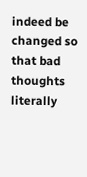indeed be changed so that bad thoughts literally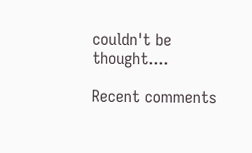couldn't be thought....

Recent comments